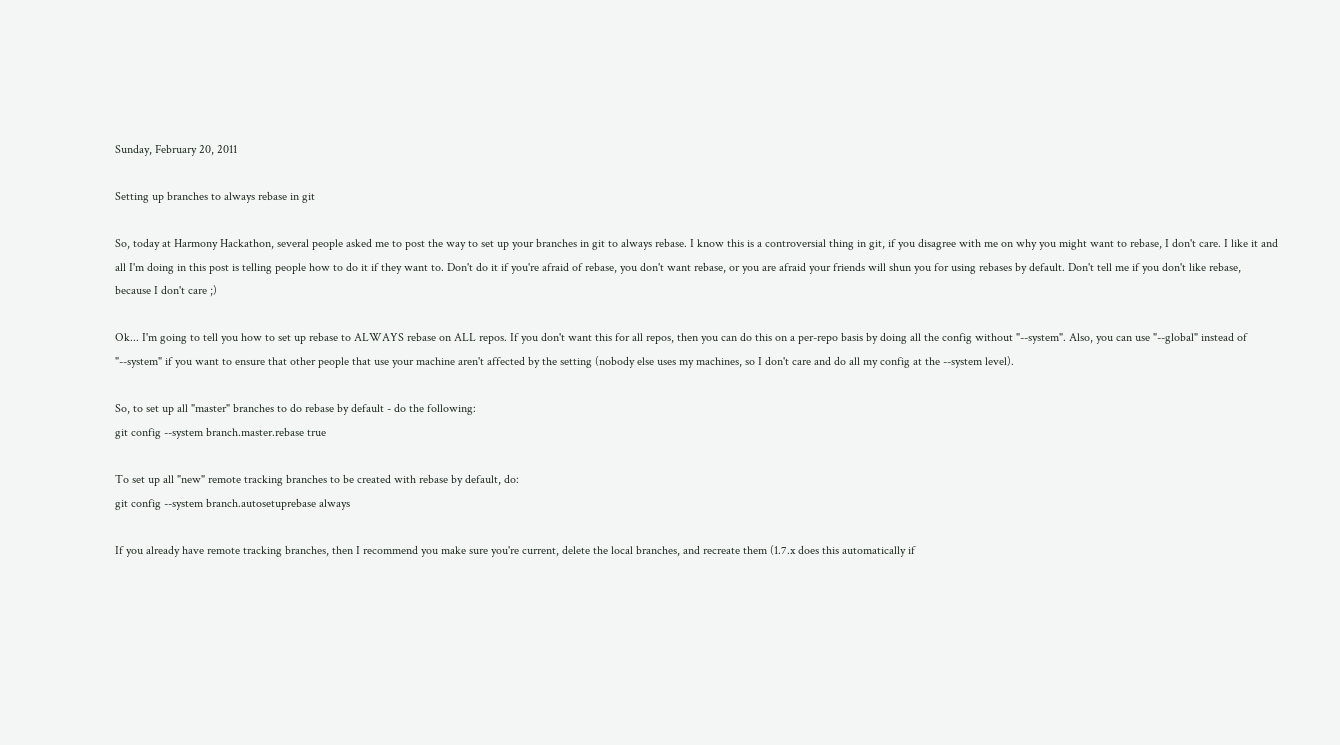Sunday, February 20, 2011

Setting up branches to always rebase in git

So, today at Harmony Hackathon, several people asked me to post the way to set up your branches in git to always rebase. I know this is a controversial thing in git, if you disagree with me on why you might want to rebase, I don't care. I like it and all I'm doing in this post is telling people how to do it if they want to. Don't do it if you're afraid of rebase, you don't want rebase, or you are afraid your friends will shun you for using rebases by default. Don't tell me if you don't like rebase, because I don't care ;)

Ok... I'm going to tell you how to set up rebase to ALWAYS rebase on ALL repos. If you don't want this for all repos, then you can do this on a per-repo basis by doing all the config without "--system". Also, you can use "--global" instead of "--system" if you want to ensure that other people that use your machine aren't affected by the setting (nobody else uses my machines, so I don't care and do all my config at the --system level).

So, to set up all "master" branches to do rebase by default - do the following:
git config --system branch.master.rebase true

To set up all "new" remote tracking branches to be created with rebase by default, do:
git config --system branch.autosetuprebase always

If you already have remote tracking branches, then I recommend you make sure you're current, delete the local branches, and recreate them (1.7.x does this automatically if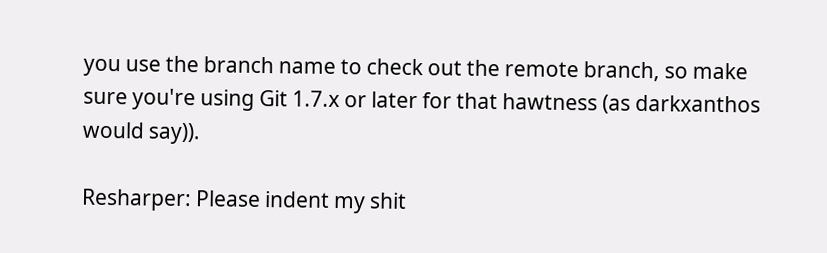you use the branch name to check out the remote branch, so make sure you're using Git 1.7.x or later for that hawtness (as darkxanthos would say)).

Resharper: Please indent my shit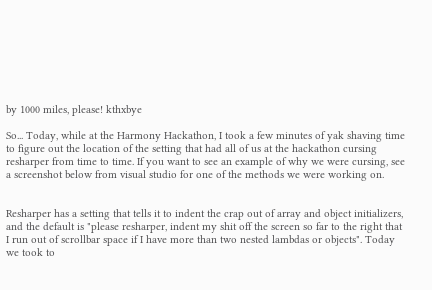by 1000 miles, please! kthxbye

So... Today, while at the Harmony Hackathon, I took a few minutes of yak shaving time to figure out the location of the setting that had all of us at the hackathon cursing resharper from time to time. If you want to see an example of why we were cursing, see a screenshot below from visual studio for one of the methods we were working on.


Resharper has a setting that tells it to indent the crap out of array and object initializers, and the default is "please resharper, indent my shit off the screen so far to the right that I run out of scrollbar space if I have more than two nested lambdas or objects". Today we took to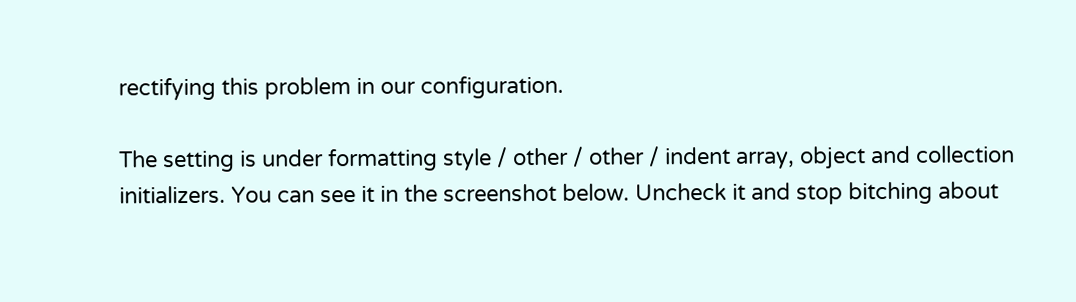rectifying this problem in our configuration.

The setting is under formatting style / other / other / indent array, object and collection initializers. You can see it in the screenshot below. Uncheck it and stop bitching about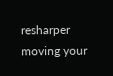resharper moving your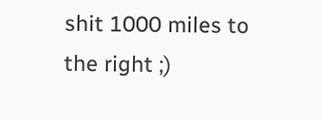shit 1000 miles to the right ;)